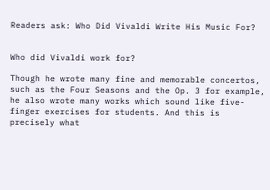Readers ask: Who Did Vivaldi Write His Music For?


Who did Vivaldi work for?

Though he wrote many fine and memorable concertos, such as the Four Seasons and the Op. 3 for example, he also wrote many works which sound like five-finger exercises for students. And this is precisely what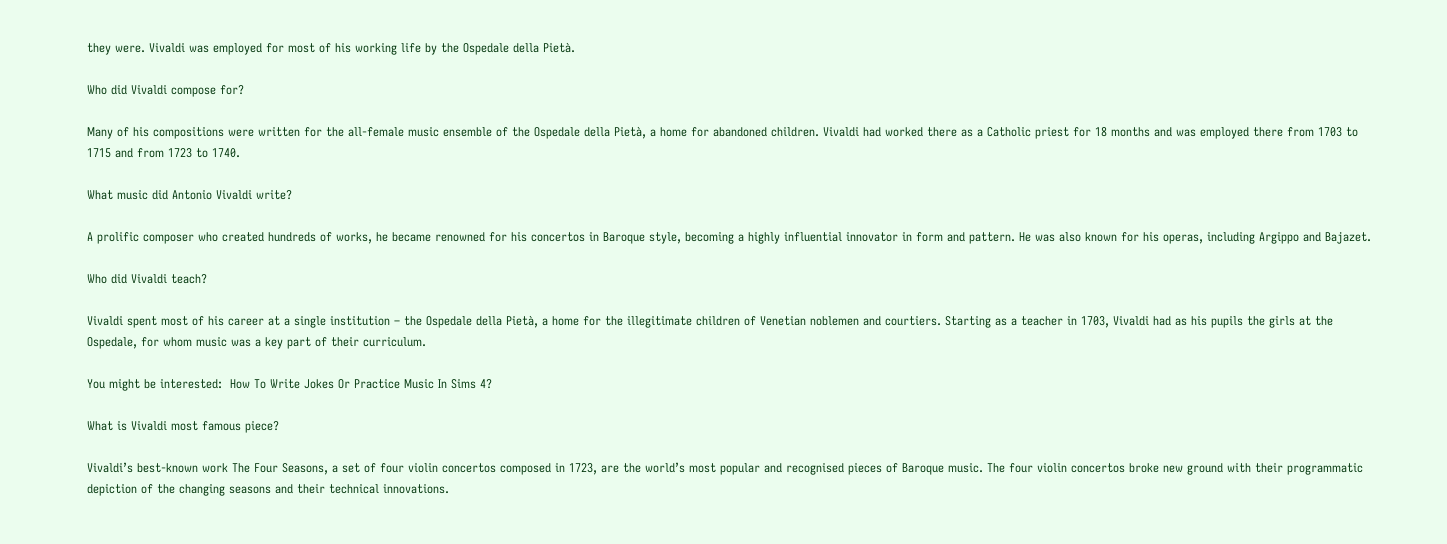they were. Vivaldi was employed for most of his working life by the Ospedale della Pietà.

Who did Vivaldi compose for?

Many of his compositions were written for the all-female music ensemble of the Ospedale della Pietà, a home for abandoned children. Vivaldi had worked there as a Catholic priest for 18 months and was employed there from 1703 to 1715 and from 1723 to 1740.

What music did Antonio Vivaldi write?

A prolific composer who created hundreds of works, he became renowned for his concertos in Baroque style, becoming a highly influential innovator in form and pattern. He was also known for his operas, including Argippo and Bajazet.

Who did Vivaldi teach?

Vivaldi spent most of his career at a single institution – the Ospedale della Pietà, a home for the illegitimate children of Venetian noblemen and courtiers. Starting as a teacher in 1703, Vivaldi had as his pupils the girls at the Ospedale, for whom music was a key part of their curriculum.

You might be interested:  How To Write Jokes Or Practice Music In Sims 4?

What is Vivaldi most famous piece?

Vivaldi’s best-known work The Four Seasons, a set of four violin concertos composed in 1723, are the world’s most popular and recognised pieces of Baroque music. The four violin concertos broke new ground with their programmatic depiction of the changing seasons and their technical innovations.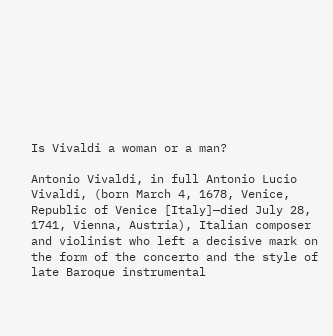Is Vivaldi a woman or a man?

Antonio Vivaldi, in full Antonio Lucio Vivaldi, (born March 4, 1678, Venice, Republic of Venice [Italy]—died July 28, 1741, Vienna, Austria), Italian composer and violinist who left a decisive mark on the form of the concerto and the style of late Baroque instrumental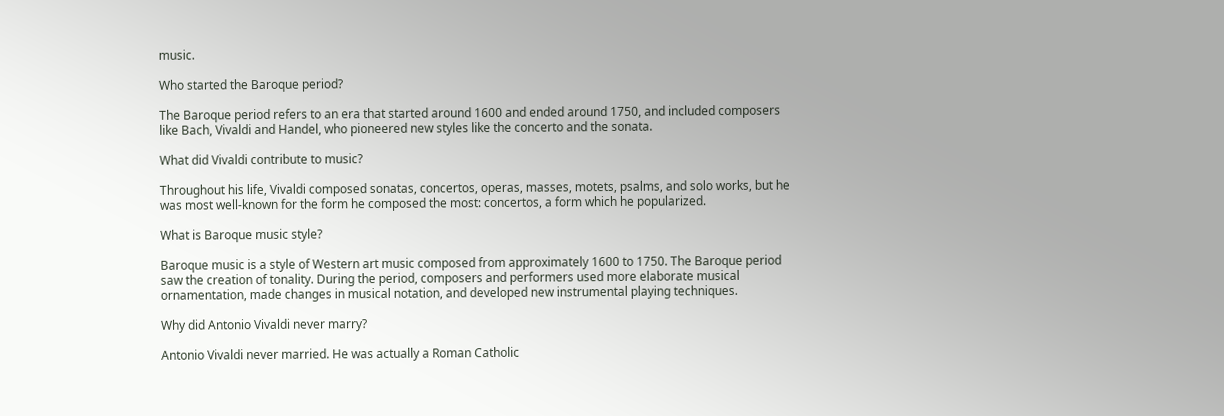music.

Who started the Baroque period?

The Baroque period refers to an era that started around 1600 and ended around 1750, and included composers like Bach, Vivaldi and Handel, who pioneered new styles like the concerto and the sonata.

What did Vivaldi contribute to music?

Throughout his life, Vivaldi composed sonatas, concertos, operas, masses, motets, psalms, and solo works, but he was most well-known for the form he composed the most: concertos, a form which he popularized.

What is Baroque music style?

Baroque music is a style of Western art music composed from approximately 1600 to 1750. The Baroque period saw the creation of tonality. During the period, composers and performers used more elaborate musical ornamentation, made changes in musical notation, and developed new instrumental playing techniques.

Why did Antonio Vivaldi never marry?

Antonio Vivaldi never married. He was actually a Roman Catholic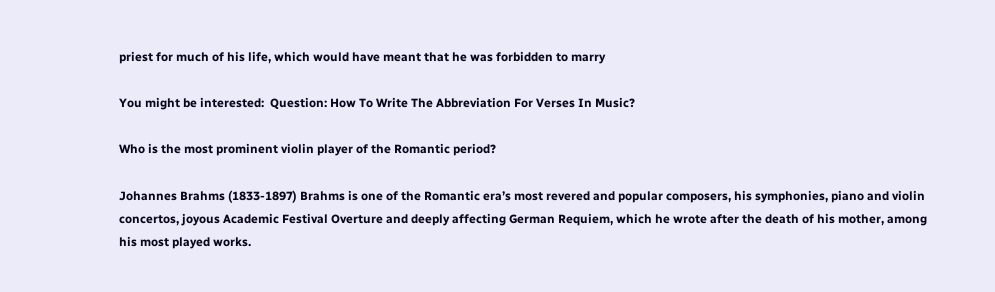priest for much of his life, which would have meant that he was forbidden to marry

You might be interested:  Question: How To Write The Abbreviation For Verses In Music?

Who is the most prominent violin player of the Romantic period?

Johannes Brahms (1833-1897) Brahms is one of the Romantic era’s most revered and popular composers, his symphonies, piano and violin concertos, joyous Academic Festival Overture and deeply affecting German Requiem, which he wrote after the death of his mother, among his most played works.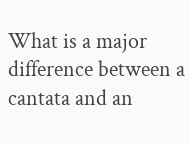What is a major difference between a cantata and an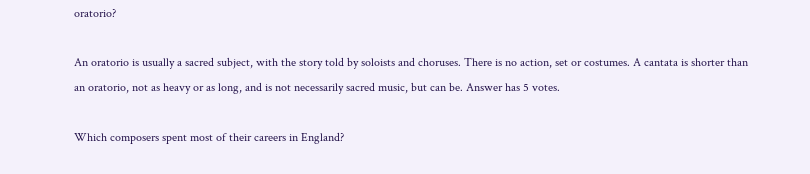oratorio?

An oratorio is usually a sacred subject, with the story told by soloists and choruses. There is no action, set or costumes. A cantata is shorter than an oratorio, not as heavy or as long, and is not necessarily sacred music, but can be. Answer has 5 votes.

Which composers spent most of their careers in England?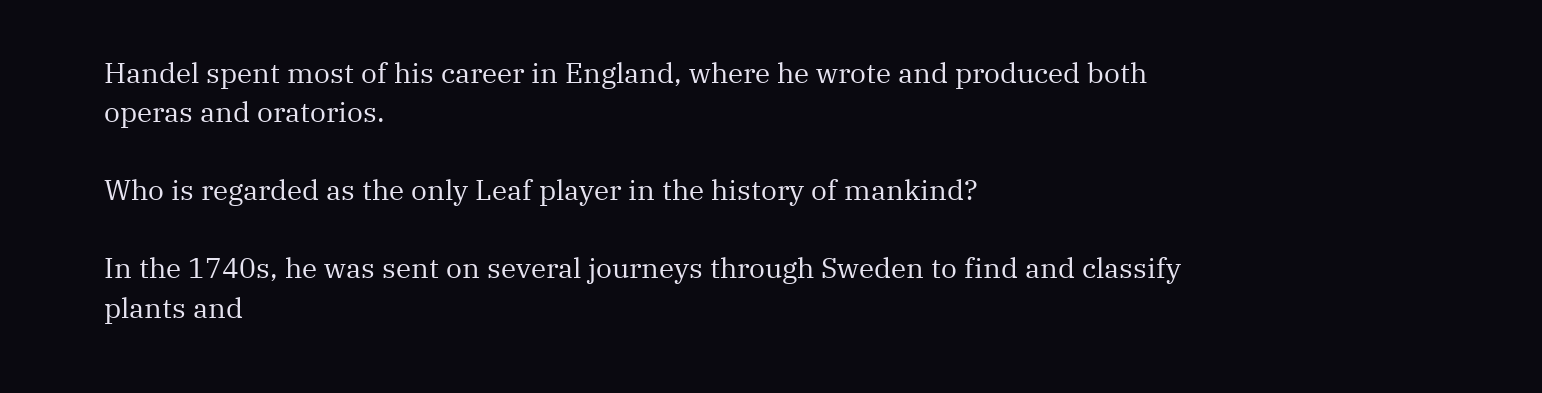Handel spent most of his career in England, where he wrote and produced both operas and oratorios.

Who is regarded as the only Leaf player in the history of mankind?

In the 1740s, he was sent on several journeys through Sweden to find and classify plants and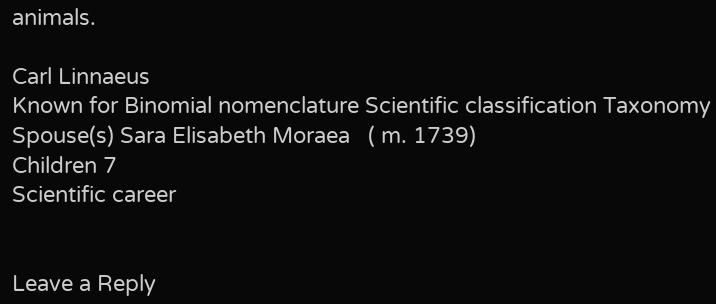animals.

Carl Linnaeus
Known for Binomial nomenclature Scientific classification Taxonomy
Spouse(s) Sara Elisabeth Moraea   ( m. 1739)
Children 7
Scientific career


Leave a Reply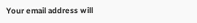Your email address will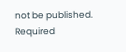not be published. Required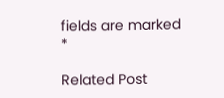fields are marked *

Related Post